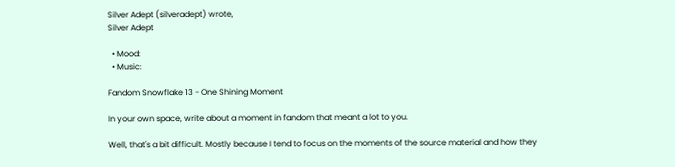Silver Adept (silveradept) wrote,
Silver Adept

  • Mood:
  • Music:

Fandom Snowflake 13 - One Shining Moment

In your own space, write about a moment in fandom that meant a lot to you.

Well, that's a bit difficult. Mostly because I tend to focus on the moments of the source material and how they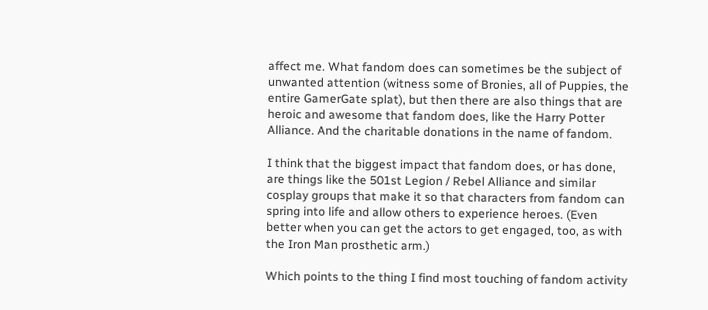affect me. What fandom does can sometimes be the subject of unwanted attention (witness some of Bronies, all of Puppies, the entire GamerGate splat), but then there are also things that are heroic and awesome that fandom does, like the Harry Potter Alliance. And the charitable donations in the name of fandom.

I think that the biggest impact that fandom does, or has done, are things like the 501st Legion / Rebel Alliance and similar cosplay groups that make it so that characters from fandom can spring into life and allow others to experience heroes. (Even better when you can get the actors to get engaged, too, as with the Iron Man prosthetic arm.)

Which points to the thing I find most touching of fandom activity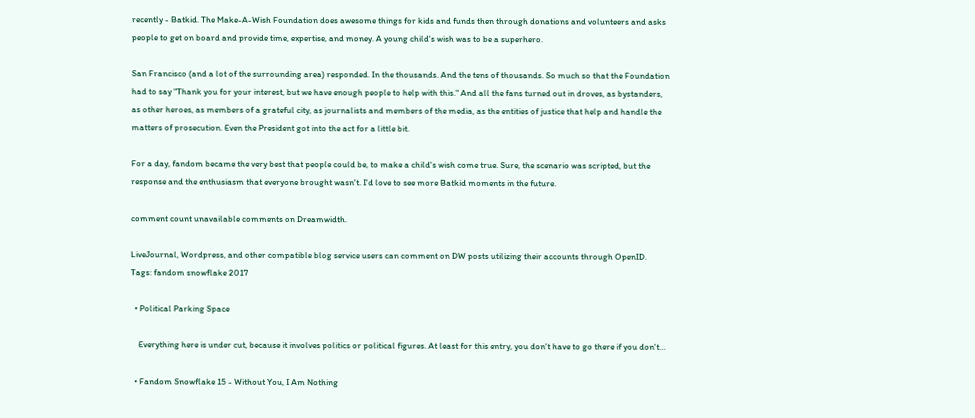recently - Batkid. The Make-A-Wish Foundation does awesome things for kids and funds then through donations and volunteers and asks people to get on board and provide time, expertise, and money. A young child's wish was to be a superhero.

San Francisco (and a lot of the surrounding area) responded. In the thousands. And the tens of thousands. So much so that the Foundation had to say "Thank you for your interest, but we have enough people to help with this." And all the fans turned out in droves, as bystanders, as other heroes, as members of a grateful city, as journalists and members of the media, as the entities of justice that help and handle the matters of prosecution. Even the President got into the act for a little bit.

For a day, fandom became the very best that people could be, to make a child's wish come true. Sure, the scenario was scripted, but the response and the enthusiasm that everyone brought wasn't. I'd love to see more Batkid moments in the future.

comment count unavailable comments on Dreamwidth.

LiveJournal, Wordpress, and other compatible blog service users can comment on DW posts utilizing their accounts through OpenID.
Tags: fandom snowflake 2017

  • Political Parking Space

    Everything here is under cut, because it involves politics or political figures. At least for this entry, you don't have to go there if you don't…

  • Fandom Snowflake 15 - Without You, I Am Nothing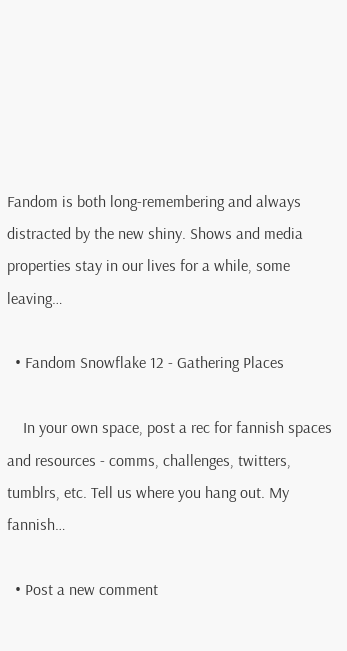Fandom is both long-remembering and always distracted by the new shiny. Shows and media properties stay in our lives for a while, some leaving…

  • Fandom Snowflake 12 - Gathering Places

    In your own space, post a rec for fannish spaces and resources - comms, challenges, twitters, tumblrs, etc. Tell us where you hang out. My fannish…

  • Post a new comment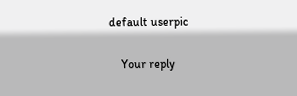default userpic

    Your reply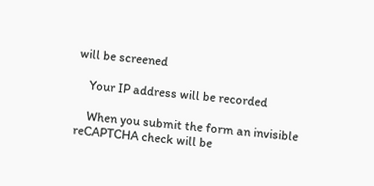will be screened

    Your IP address will be recorded

    When you submit the form an invisible reCAPTCHA check will be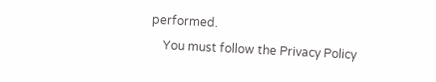performed.
    You must follow the Privacy Policy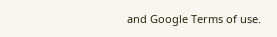and Google Terms of use.